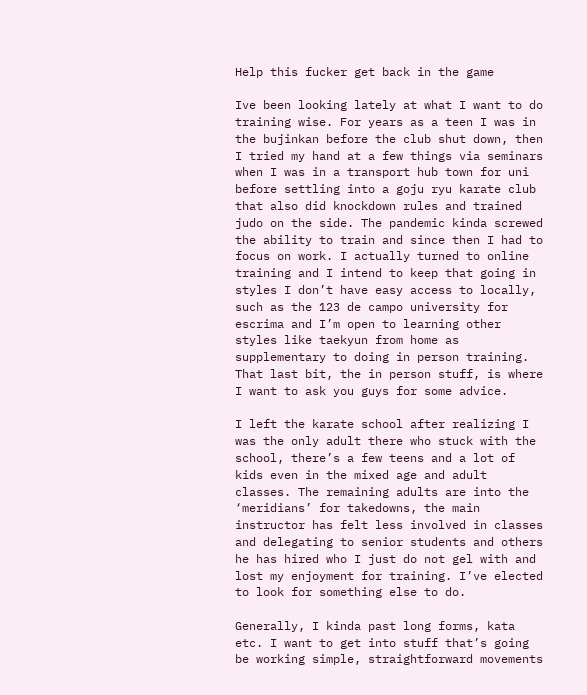Help this fucker get back in the game

Ive been looking lately at what I want to do training wise. For years as a teen I was in the bujinkan before the club shut down, then I tried my hand at a few things via seminars when I was in a transport hub town for uni before settling into a goju ryu karate club that also did knockdown rules and trained judo on the side. The pandemic kinda screwed the ability to train and since then I had to focus on work. I actually turned to online training and I intend to keep that going in styles I don’t have easy access to locally, such as the 123 de campo university for escrima and I’m open to learning other styles like taekyun from home as supplementary to doing in person training. That last bit, the in person stuff, is where I want to ask you guys for some advice.

I left the karate school after realizing I was the only adult there who stuck with the school, there’s a few teens and a lot of kids even in the mixed age and adult classes. The remaining adults are into the ‘meridians’ for takedowns, the main instructor has felt less involved in classes and delegating to senior students and others he has hired who I just do not gel with and lost my enjoyment for training. I’ve elected to look for something else to do.

Generally, I kinda past long forms, kata etc. I want to get into stuff that’s going be working simple, straightforward movements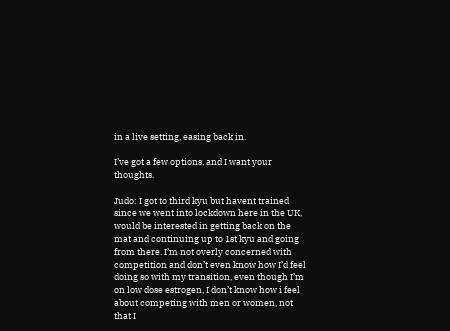in a live setting, easing back in.

I’ve got a few options, and I want your thoughts.

Judo: I got to third kyu but havent trained since we went into lockdown here in the UK, would be interested in getting back on the mat and continuing up to 1st kyu and going from there. I’m not overly concerned with competition and don’t even know how I’d feel doing so with my transition, even though I’m on low dose estrogen, I don’t know how i feel about competing with men or women, not that I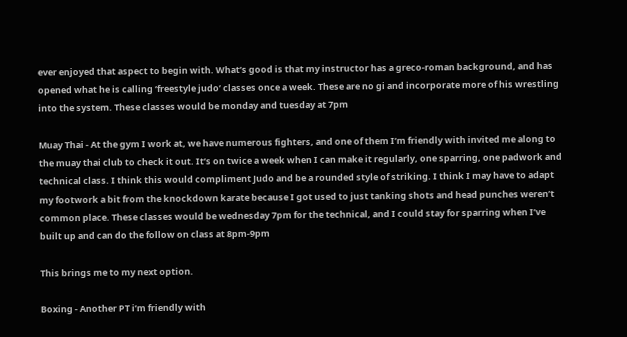ever enjoyed that aspect to begin with. What’s good is that my instructor has a greco-roman background, and has opened what he is calling ‘freestyle judo’ classes once a week. These are no gi and incorporate more of his wrestling into the system. These classes would be monday and tuesday at 7pm

Muay Thai - At the gym I work at, we have numerous fighters, and one of them I’m friendly with invited me along to the muay thai club to check it out. It’s on twice a week when I can make it regularly, one sparring, one padwork and technical class. I think this would compliment Judo and be a rounded style of striking. I think I may have to adapt my footwork a bit from the knockdown karate because I got used to just tanking shots and head punches weren’t common place. These classes would be wednesday 7pm for the technical, and I could stay for sparring when I’ve built up and can do the follow on class at 8pm-9pm

This brings me to my next option.

Boxing - Another PT i’m friendly with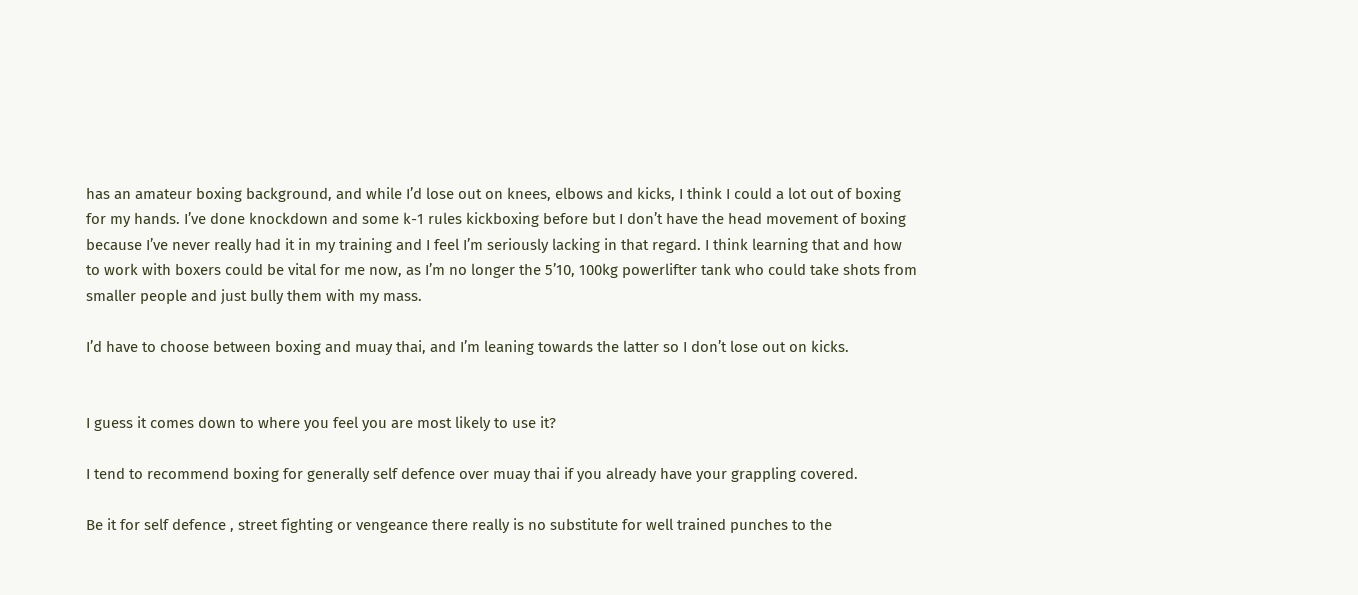has an amateur boxing background, and while I’d lose out on knees, elbows and kicks, I think I could a lot out of boxing for my hands. I’ve done knockdown and some k-1 rules kickboxing before but I don’t have the head movement of boxing because I’ve never really had it in my training and I feel I’m seriously lacking in that regard. I think learning that and how to work with boxers could be vital for me now, as I’m no longer the 5’10, 100kg powerlifter tank who could take shots from smaller people and just bully them with my mass.

I’d have to choose between boxing and muay thai, and I’m leaning towards the latter so I don’t lose out on kicks.


I guess it comes down to where you feel you are most likely to use it?

I tend to recommend boxing for generally self defence over muay thai if you already have your grappling covered.

Be it for self defence , street fighting or vengeance there really is no substitute for well trained punches to the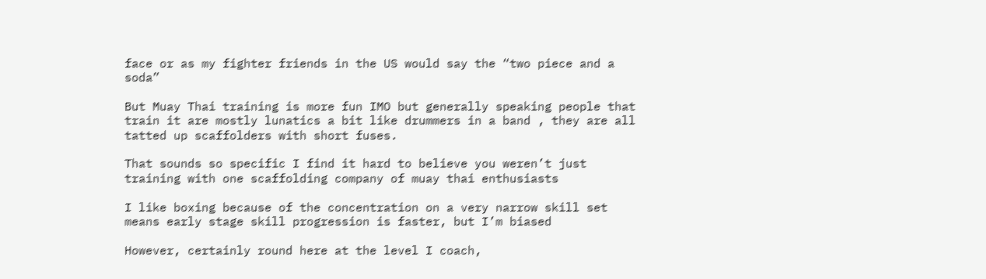face or as my fighter friends in the US would say the “two piece and a soda”

But Muay Thai training is more fun IMO but generally speaking people that train it are mostly lunatics a bit like drummers in a band , they are all tatted up scaffolders with short fuses.

That sounds so specific I find it hard to believe you weren’t just training with one scaffolding company of muay thai enthusiasts

I like boxing because of the concentration on a very narrow skill set means early stage skill progression is faster, but I’m biased

However, certainly round here at the level I coach,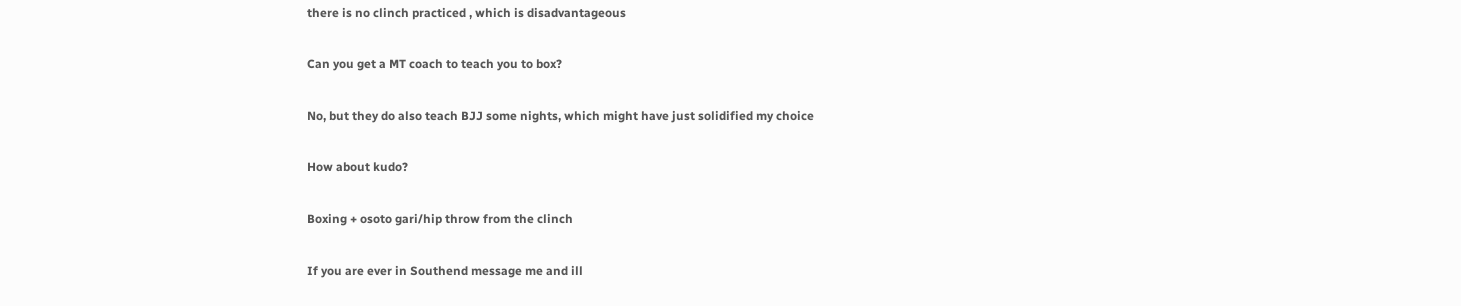there is no clinch practiced , which is disadvantageous

Can you get a MT coach to teach you to box?

No, but they do also teach BJJ some nights, which might have just solidified my choice

How about kudo?

Boxing + osoto gari/hip throw from the clinch

If you are ever in Southend message me and ill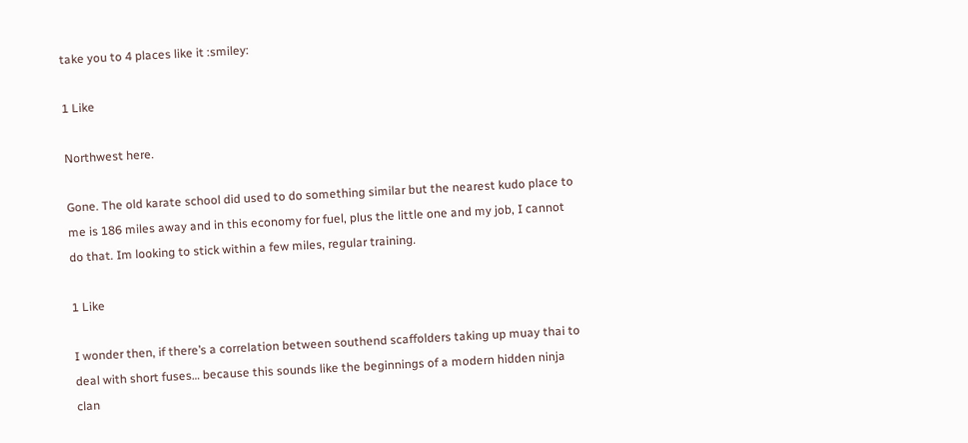take you to 4 places like it :smiley:

1 Like

Northwest here.

Gone. The old karate school did used to do something similar but the nearest kudo place to me is 186 miles away and in this economy for fuel, plus the little one and my job, I cannot do that. Im looking to stick within a few miles, regular training.

1 Like

I wonder then, if there’s a correlation between southend scaffolders taking up muay thai to deal with short fuses… because this sounds like the beginnings of a modern hidden ninja clan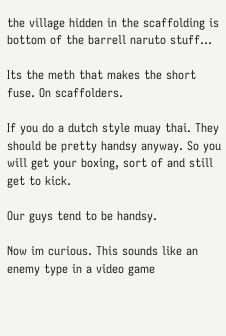the village hidden in the scaffolding is bottom of the barrell naruto stuff…

Its the meth that makes the short fuse. On scaffolders.

If you do a dutch style muay thai. They should be pretty handsy anyway. So you will get your boxing, sort of and still get to kick.

Our guys tend to be handsy.

Now im curious. This sounds like an enemy type in a video game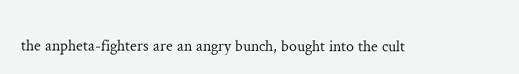the anpheta-fighters are an angry bunch, bought into the cult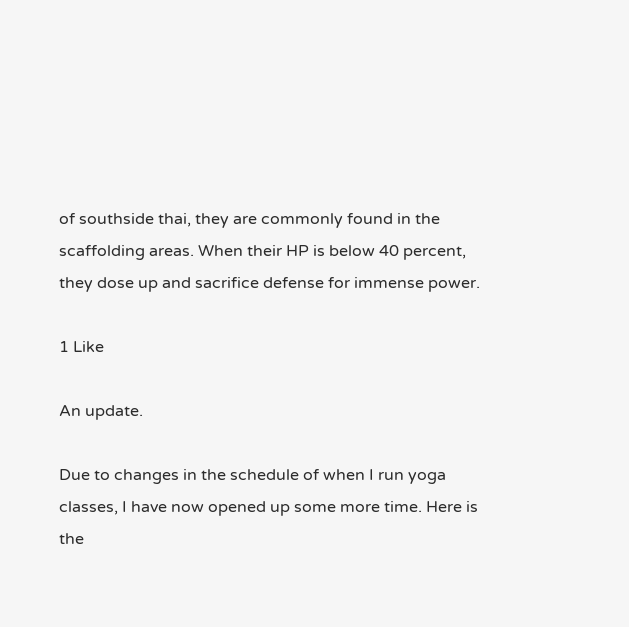of southside thai, they are commonly found in the scaffolding areas. When their HP is below 40 percent, they dose up and sacrifice defense for immense power.

1 Like

An update.

Due to changes in the schedule of when I run yoga classes, I have now opened up some more time. Here is the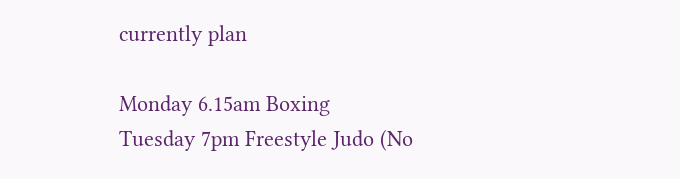currently plan

Monday 6.15am Boxing
Tuesday 7pm Freestyle Judo (No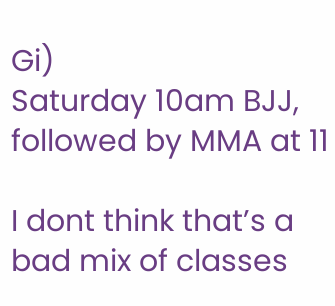Gi)
Saturday 10am BJJ, followed by MMA at 11

I dont think that’s a bad mix of classes